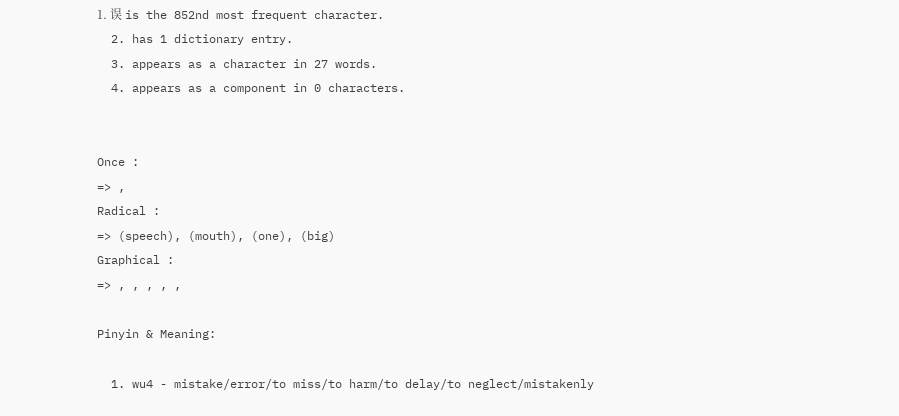1. 误 is the 852nd most frequent character.
  2. has 1 dictionary entry.
  3. appears as a character in 27 words.
  4. appears as a component in 0 characters.


Once :
=> ,
Radical :
=> (speech), (mouth), (one), (big)
Graphical :
=> , , , , ,

Pinyin & Meaning:

  1. wu4 - mistake/error/to miss/to harm/to delay/to neglect/mistakenly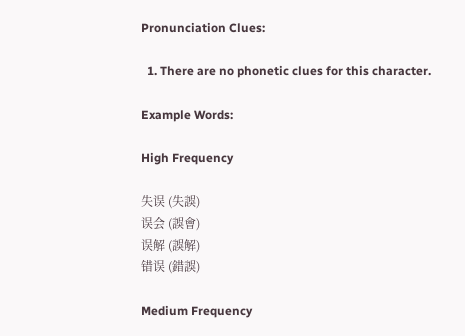Pronunciation Clues:

  1. There are no phonetic clues for this character.

Example Words:

High Frequency

失误 (失誤)
误会 (誤會)
误解 (誤解)
错误 (錯誤)

Medium Frequency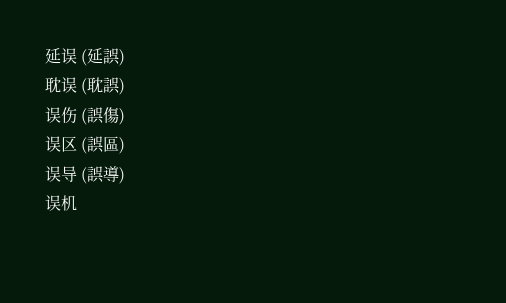延误 (延誤)
耽误 (耽誤)
误伤 (誤傷)
误区 (誤區)
误导 (誤導)
误机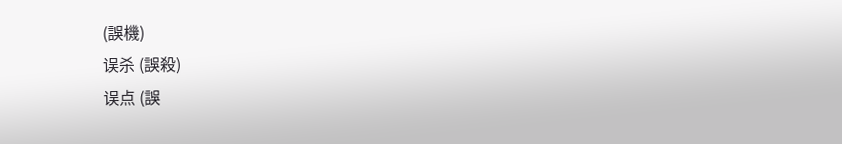(誤機)
误杀 (誤殺)
误点 (誤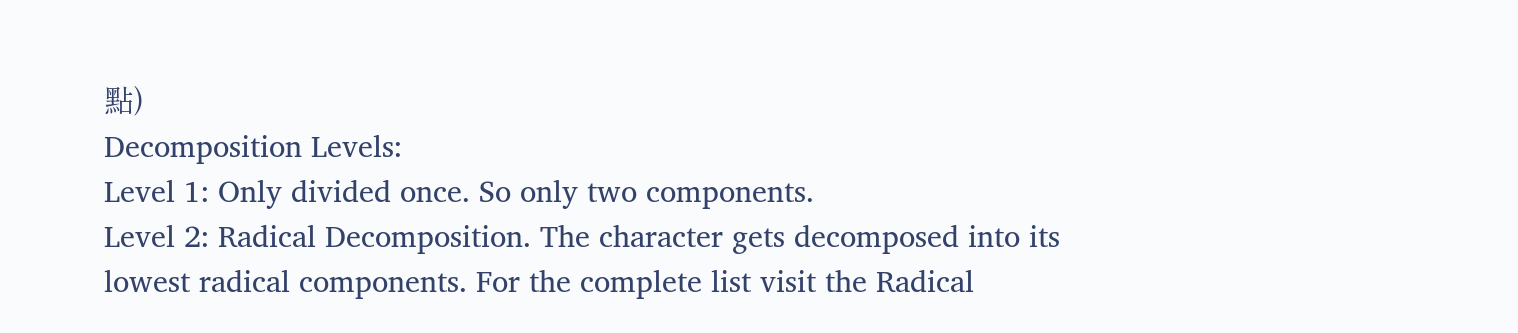點)
Decomposition Levels:
Level 1: Only divided once. So only two components.
Level 2: Radical Decomposition. The character gets decomposed into its lowest radical components. For the complete list visit the Radical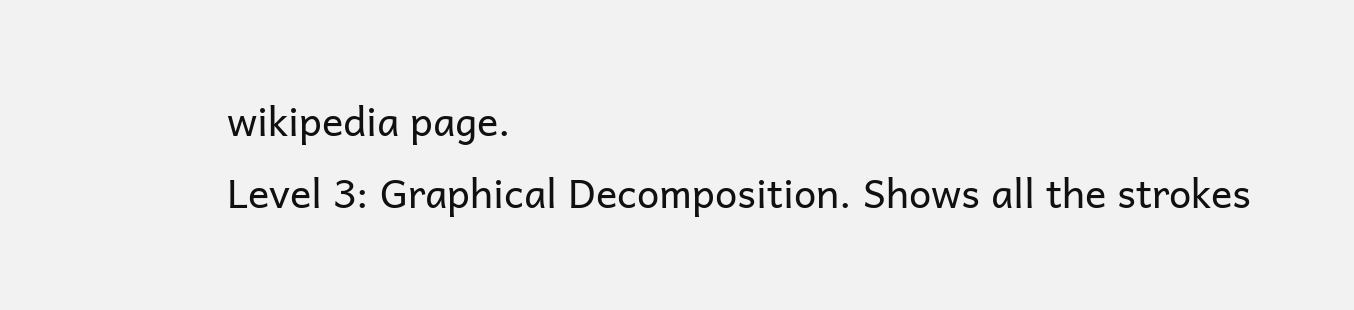wikipedia page.
Level 3: Graphical Decomposition. Shows all the strokes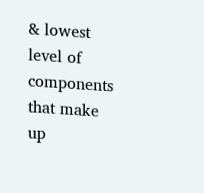& lowest level of components that make up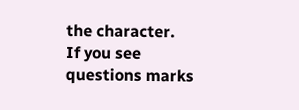the character.
If you see questions marks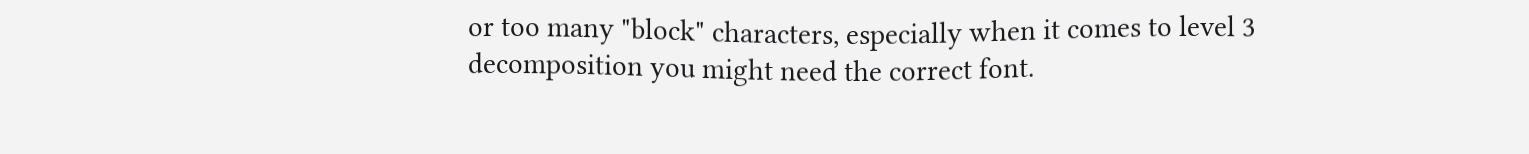or too many "block" characters, especially when it comes to level 3 decomposition you might need the correct font.